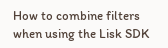How to combine filters when using the Lisk SDK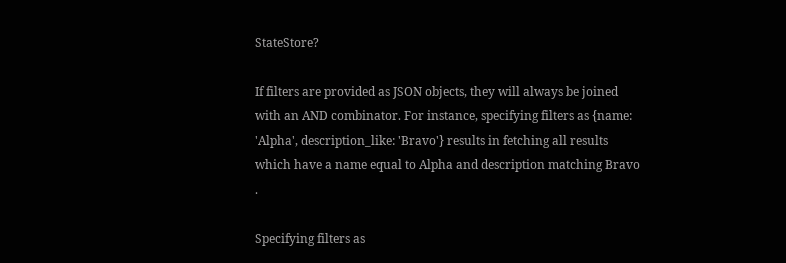StateStore?

If filters are provided as JSON objects, they will always be joined with an AND combinator. For instance, specifying filters as {name: 'Alpha', description_like: 'Bravo'} results in fetching all results which have a name equal to Alpha and description matching Bravo .

Specifying filters as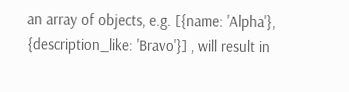an array of objects, e.g. [{name: 'Alpha'}, {description_like: 'Bravo'}] , will result in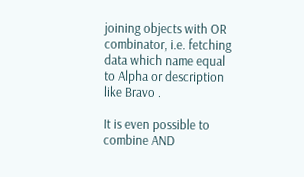joining objects with OR combinator, i.e. fetching data which name equal to Alpha or description like Bravo .

It is even possible to combine AND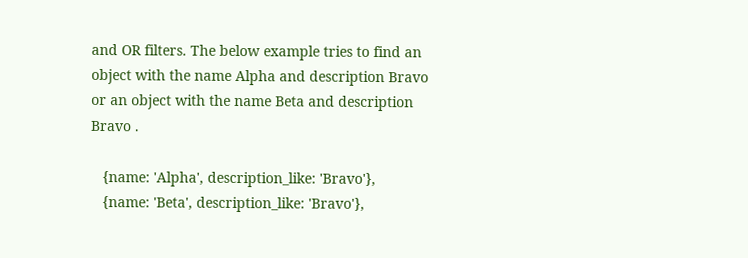and OR filters. The below example tries to find an object with the name Alpha and description Bravo or an object with the name Beta and description Bravo .

   {name: 'Alpha', description_like: 'Bravo'},
   {name: 'Beta', description_like: 'Bravo'},